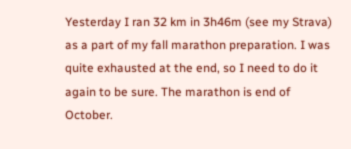Yesterday I ran 32 km in 3h46m (see my Strava) as a part of my fall marathon preparation. I was quite exhausted at the end, so I need to do it again to be sure. The marathon is end of October.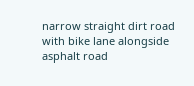narrow straight dirt road with bike lane alongside asphalt road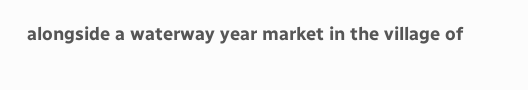alongside a waterway year market in the village of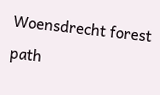Woensdrecht forest path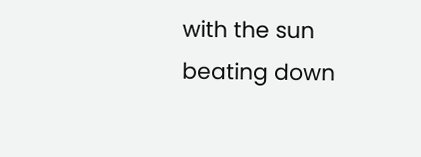with the sun beating down